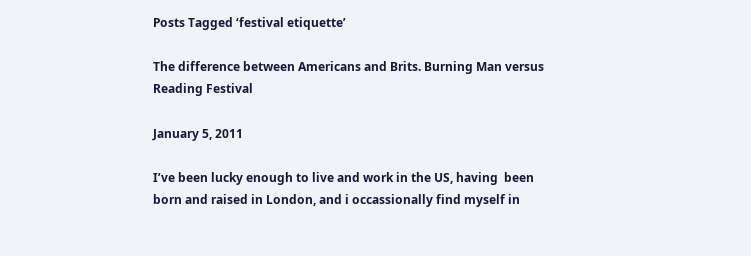Posts Tagged ‘festival etiquette’

The difference between Americans and Brits. Burning Man versus Reading Festival

January 5, 2011

I’ve been lucky enough to live and work in the US, having  been born and raised in London, and i occassionally find myself in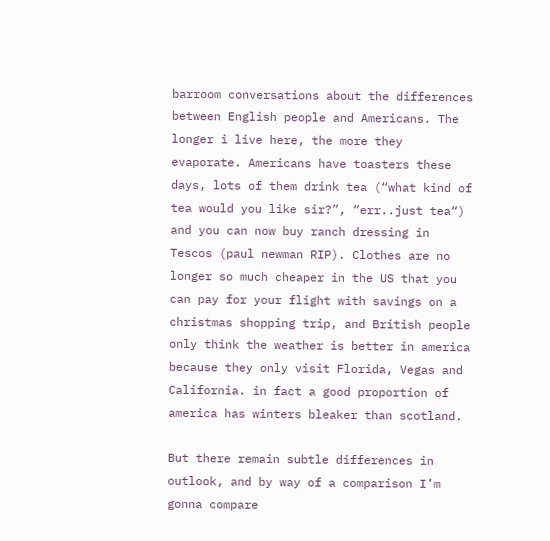barroom conversations about the differences between English people and Americans. The longer i live here, the more they evaporate. Americans have toasters these days, lots of them drink tea (“what kind of tea would you like sir?”, “err..just tea“) and you can now buy ranch dressing in Tescos (paul newman RIP). Clothes are no longer so much cheaper in the US that you can pay for your flight with savings on a christmas shopping trip, and British people only think the weather is better in america because they only visit Florida, Vegas and California. in fact a good proportion of america has winters bleaker than scotland.

But there remain subtle differences in outlook, and by way of a comparison I’m gonna compare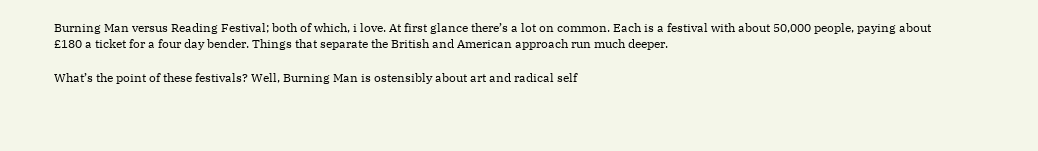Burning Man versus Reading Festival; both of which, i love. At first glance there’s a lot on common. Each is a festival with about 50,000 people, paying about £180 a ticket for a four day bender. Things that separate the British and American approach run much deeper.

What’s the point of these festivals? Well, Burning Man is ostensibly about art and radical self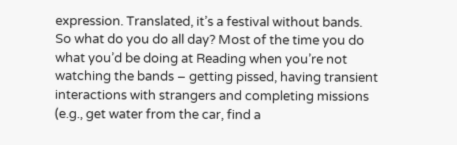expression. Translated, it’s a festival without bands. So what do you do all day? Most of the time you do what you’d be doing at Reading when you’re not watching the bands – getting pissed, having transient interactions with strangers and completing missions (e.g., get water from the car, find a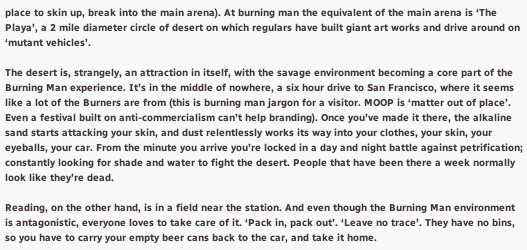place to skin up, break into the main arena). At burning man the equivalent of the main arena is ‘The Playa’, a 2 mile diameter circle of desert on which regulars have built giant art works and drive around on ‘mutant vehicles’.

The desert is, strangely, an attraction in itself, with the savage environment becoming a core part of the Burning Man experience. It’s in the middle of nowhere, a six hour drive to San Francisco, where it seems like a lot of the Burners are from (this is burning man jargon for a visitor. MOOP is ‘matter out of place’. Even a festival built on anti-commercialism can’t help branding). Once you’ve made it there, the alkaline sand starts attacking your skin, and dust relentlessly works its way into your clothes, your skin, your eyeballs, your car. From the minute you arrive you’re locked in a day and night battle against petrification; constantly looking for shade and water to fight the desert. People that have been there a week normally look like they’re dead.

Reading, on the other hand, is in a field near the station. And even though the Burning Man environment is antagonistic, everyone loves to take care of it. ‘Pack in, pack out’. ‘Leave no trace’. They have no bins, so you have to carry your empty beer cans back to the car, and take it home.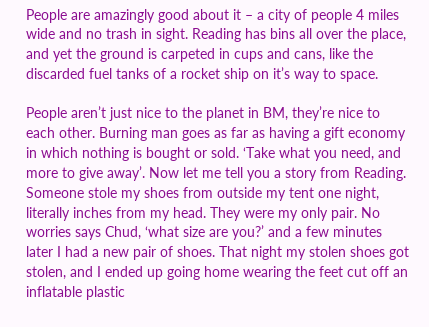People are amazingly good about it – a city of people 4 miles wide and no trash in sight. Reading has bins all over the place, and yet the ground is carpeted in cups and cans, like the discarded fuel tanks of a rocket ship on it’s way to space.

People aren’t just nice to the planet in BM, they’re nice to each other. Burning man goes as far as having a gift economy in which nothing is bought or sold. ‘Take what you need, and more to give away’. Now let me tell you a story from Reading. Someone stole my shoes from outside my tent one night, literally inches from my head. They were my only pair. No worries says Chud, ‘what size are you?’ and a few minutes later I had a new pair of shoes. That night my stolen shoes got stolen, and I ended up going home wearing the feet cut off an inflatable plastic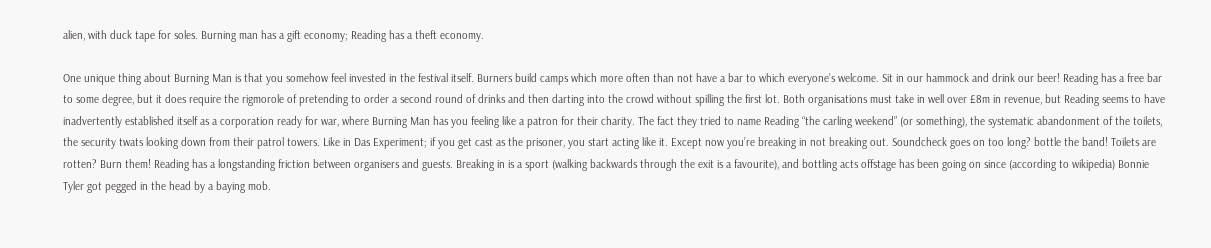alien, with duck tape for soles. Burning man has a gift economy; Reading has a theft economy.

One unique thing about Burning Man is that you somehow feel invested in the festival itself. Burners build camps which more often than not have a bar to which everyone’s welcome. Sit in our hammock and drink our beer! Reading has a free bar to some degree, but it does require the rigmorole of pretending to order a second round of drinks and then darting into the crowd without spilling the first lot. Both organisations must take in well over £8m in revenue, but Reading seems to have inadvertently established itself as a corporation ready for war, where Burning Man has you feeling like a patron for their charity. The fact they tried to name Reading “the carling weekend” (or something), the systematic abandonment of the toilets, the security twats looking down from their patrol towers. Like in Das Experiment; if you get cast as the prisoner, you start acting like it. Except now you’re breaking in not breaking out. Soundcheck goes on too long? bottle the band! Toilets are rotten? Burn them! Reading has a longstanding friction between organisers and guests. Breaking in is a sport (walking backwards through the exit is a favourite), and bottling acts offstage has been going on since (according to wikipedia) Bonnie Tyler got pegged in the head by a baying mob.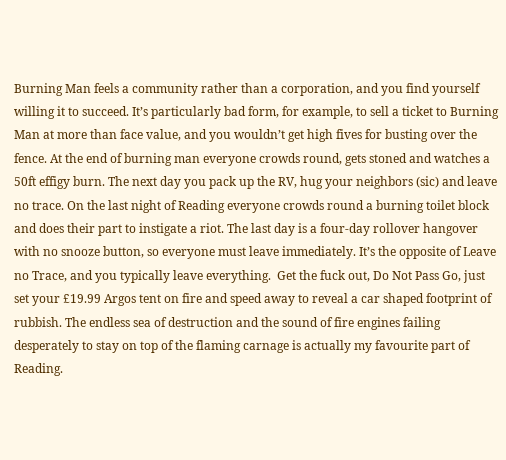Burning Man feels a community rather than a corporation, and you find yourself willing it to succeed. It’s particularly bad form, for example, to sell a ticket to Burning Man at more than face value, and you wouldn’t get high fives for busting over the fence. At the end of burning man everyone crowds round, gets stoned and watches a 50ft effigy burn. The next day you pack up the RV, hug your neighbors (sic) and leave no trace. On the last night of Reading everyone crowds round a burning toilet block and does their part to instigate a riot. The last day is a four-day rollover hangover with no snooze button, so everyone must leave immediately. It’s the opposite of Leave no Trace, and you typically leave everything.  Get the fuck out, Do Not Pass Go, just set your £19.99 Argos tent on fire and speed away to reveal a car shaped footprint of rubbish. The endless sea of destruction and the sound of fire engines failing desperately to stay on top of the flaming carnage is actually my favourite part of Reading.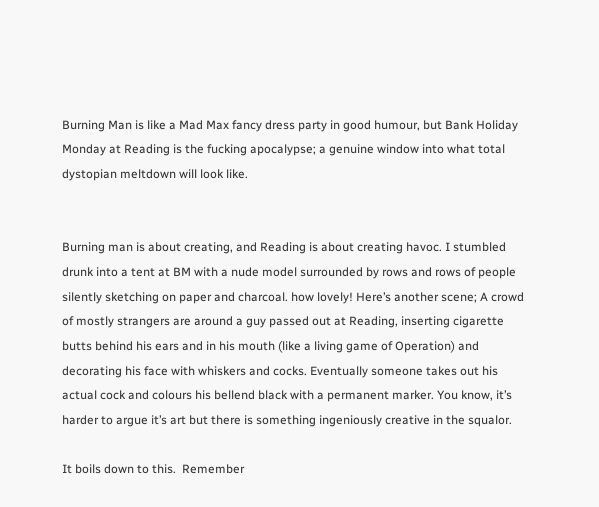Burning Man is like a Mad Max fancy dress party in good humour, but Bank Holiday Monday at Reading is the fucking apocalypse; a genuine window into what total dystopian meltdown will look like.


Burning man is about creating, and Reading is about creating havoc. I stumbled drunk into a tent at BM with a nude model surrounded by rows and rows of people silently sketching on paper and charcoal. how lovely! Here’s another scene; A crowd of mostly strangers are around a guy passed out at Reading, inserting cigarette butts behind his ears and in his mouth (like a living game of Operation) and decorating his face with whiskers and cocks. Eventually someone takes out his actual cock and colours his bellend black with a permanent marker. You know, it’s harder to argue it’s art but there is something ingeniously creative in the squalor.

It boils down to this.  Remember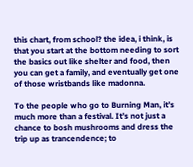this chart, from school? the idea, i think, is that you start at the bottom needing to sort the basics out like shelter and food, then you can get a family, and eventually get one of those wristbands like madonna.

To the people who go to Burning Man, it’s much more than a festival. It’s not just a chance to bosh mushrooms and dress the trip up as trancendence; to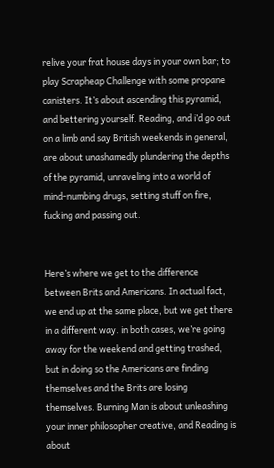relive your frat house days in your own bar; to play Scrapheap Challenge with some propane canisters. It’s about ascending this pyramid, and bettering yourself. Reading, and i’d go out on a limb and say British weekends in general, are about unashamedly plundering the depths of the pyramid, unraveling into a world of mind-numbing drugs, setting stuff on fire, fucking and passing out.


Here’s where we get to the difference between Brits and Americans. In actual fact, we end up at the same place, but we get there in a different way. in both cases, we’re going away for the weekend and getting trashed, but in doing so the Americans are finding themselves and the Brits are losing themselves. Burning Man is about unleashing your inner philosopher creative, and Reading is about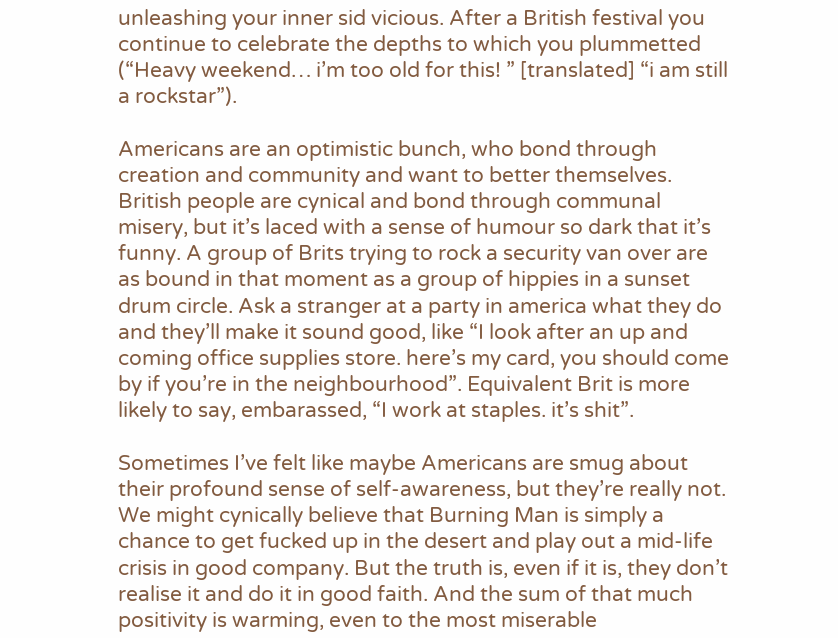unleashing your inner sid vicious. After a British festival you continue to celebrate the depths to which you plummetted (“Heavy weekend… i’m too old for this! ” [translated] “i am still a rockstar”).

Americans are an optimistic bunch, who bond through creation and community and want to better themselves. British people are cynical and bond through communal misery, but it’s laced with a sense of humour so dark that it’s funny. A group of Brits trying to rock a security van over are as bound in that moment as a group of hippies in a sunset drum circle. Ask a stranger at a party in america what they do and they’ll make it sound good, like “I look after an up and coming office supplies store. here’s my card, you should come by if you’re in the neighbourhood”. Equivalent Brit is more likely to say, embarassed, “I work at staples. it’s shit”.

Sometimes I’ve felt like maybe Americans are smug about their profound sense of self-awareness, but they’re really not. We might cynically believe that Burning Man is simply a chance to get fucked up in the desert and play out a mid-life crisis in good company. But the truth is, even if it is, they don’t realise it and do it in good faith. And the sum of that much positivity is warming, even to the most miserable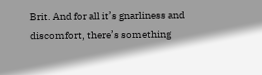Brit. And for all it’s gnarliness and discomfort, there’s something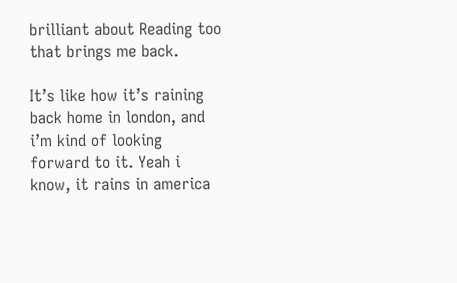brilliant about Reading too that brings me back.

It’s like how it’s raining back home in london, and i’m kind of looking forward to it. Yeah i know, it rains in america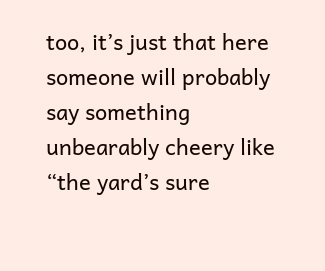too, it’s just that here someone will probably say something unbearably cheery like “the yard’s sure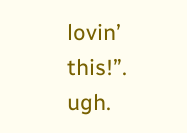lovin’ this!”. ugh.